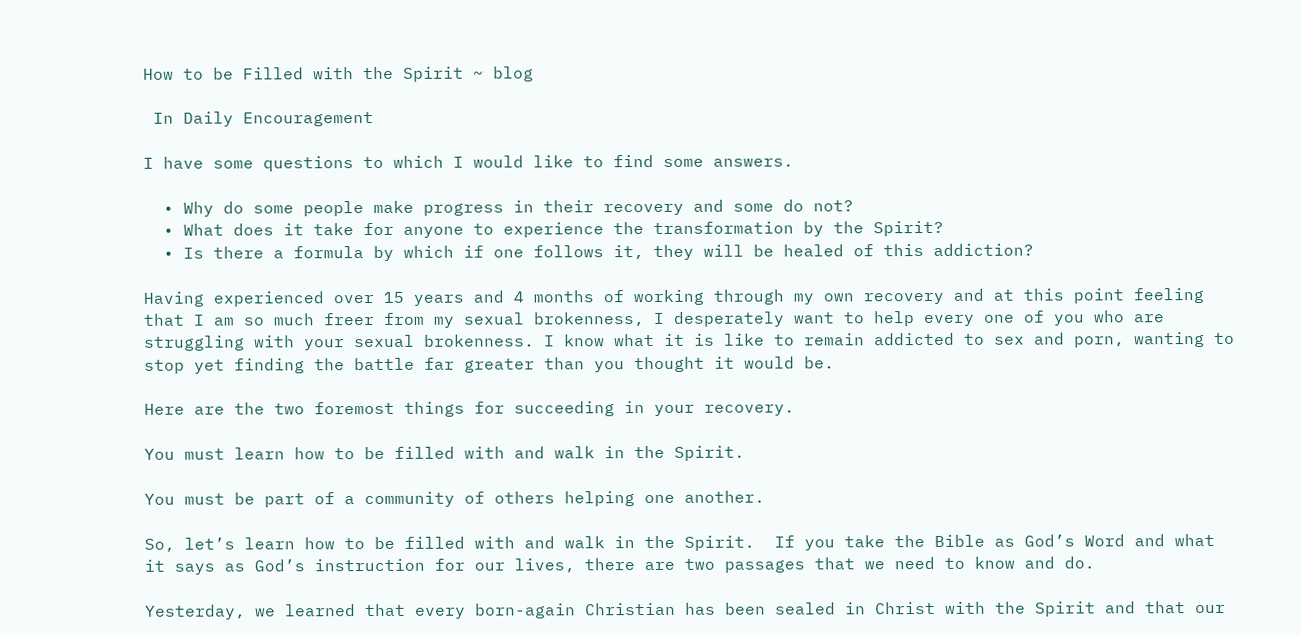How to be Filled with the Spirit ~ blog

 In Daily Encouragement

I have some questions to which I would like to find some answers.

  • Why do some people make progress in their recovery and some do not?
  • What does it take for anyone to experience the transformation by the Spirit?
  • Is there a formula by which if one follows it, they will be healed of this addiction?

Having experienced over 15 years and 4 months of working through my own recovery and at this point feeling that I am so much freer from my sexual brokenness, I desperately want to help every one of you who are struggling with your sexual brokenness. I know what it is like to remain addicted to sex and porn, wanting to stop yet finding the battle far greater than you thought it would be.

Here are the two foremost things for succeeding in your recovery.

You must learn how to be filled with and walk in the Spirit.

You must be part of a community of others helping one another.

So, let’s learn how to be filled with and walk in the Spirit.  If you take the Bible as God’s Word and what it says as God’s instruction for our lives, there are two passages that we need to know and do.

Yesterday, we learned that every born-again Christian has been sealed in Christ with the Spirit and that our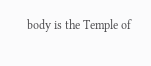body is the Temple of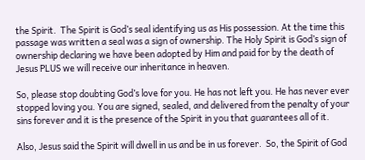the Spirit.  The Spirit is God’s seal identifying us as His possession. At the time this passage was written a seal was a sign of ownership. The Holy Spirit is God’s sign of ownership declaring we have been adopted by Him and paid for by the death of Jesus PLUS we will receive our inheritance in heaven.

So, please stop doubting God’s love for you. He has not left you. He has never ever stopped loving you. You are signed, sealed, and delivered from the penalty of your sins forever and it is the presence of the Spirit in you that guarantees all of it.

Also, Jesus said the Spirit will dwell in us and be in us forever.  So, the Spirit of God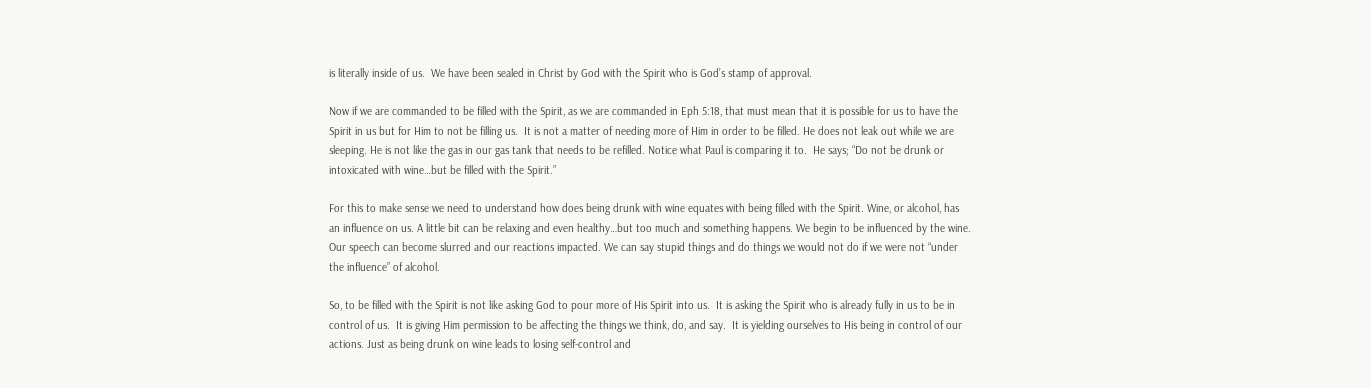is literally inside of us.  We have been sealed in Christ by God with the Spirit who is God’s stamp of approval.

Now if we are commanded to be filled with the Spirit, as we are commanded in Eph 5:18, that must mean that it is possible for us to have the Spirit in us but for Him to not be filling us.  It is not a matter of needing more of Him in order to be filled. He does not leak out while we are sleeping. He is not like the gas in our gas tank that needs to be refilled. Notice what Paul is comparing it to.  He says; “Do not be drunk or intoxicated with wine…but be filled with the Spirit.”

For this to make sense we need to understand how does being drunk with wine equates with being filled with the Spirit. Wine, or alcohol, has an influence on us. A little bit can be relaxing and even healthy…but too much and something happens. We begin to be influenced by the wine. Our speech can become slurred and our reactions impacted. We can say stupid things and do things we would not do if we were not “under the influence” of alcohol.

So, to be filled with the Spirit is not like asking God to pour more of His Spirit into us.  It is asking the Spirit who is already fully in us to be in control of us.  It is giving Him permission to be affecting the things we think, do, and say.  It is yielding ourselves to His being in control of our actions. Just as being drunk on wine leads to losing self-control and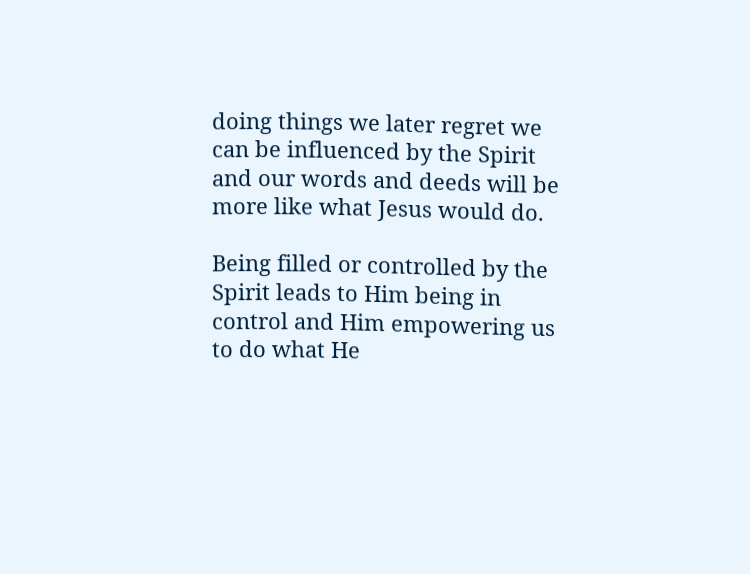doing things we later regret we can be influenced by the Spirit and our words and deeds will be more like what Jesus would do.

Being filled or controlled by the Spirit leads to Him being in control and Him empowering us to do what He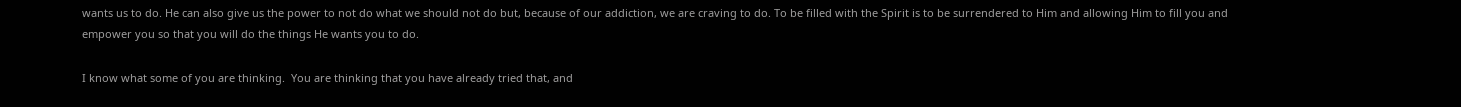wants us to do. He can also give us the power to not do what we should not do but, because of our addiction, we are craving to do. To be filled with the Spirit is to be surrendered to Him and allowing Him to fill you and empower you so that you will do the things He wants you to do.

I know what some of you are thinking.  You are thinking that you have already tried that, and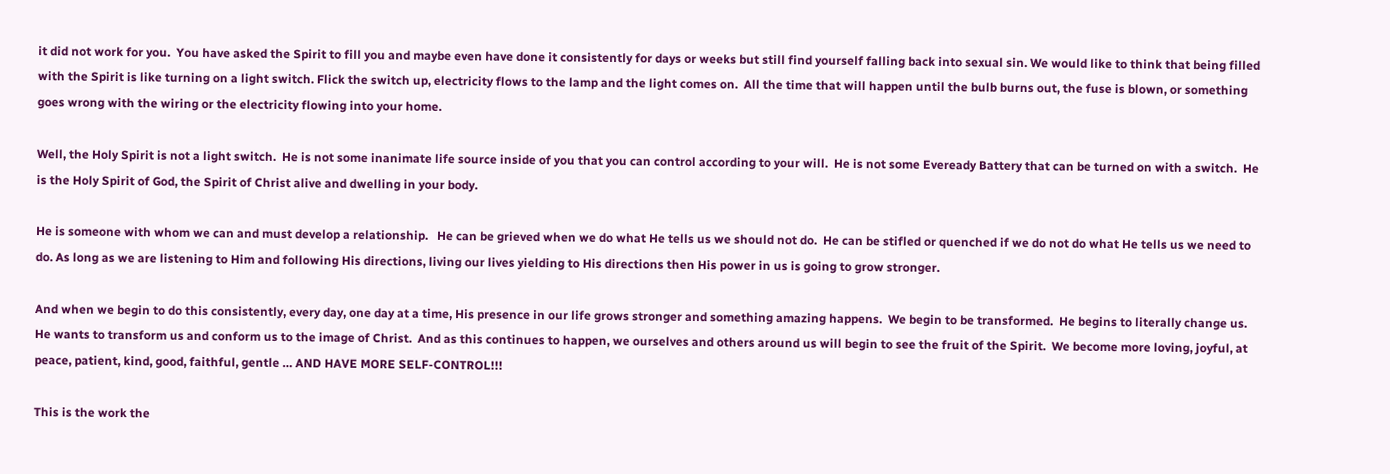it did not work for you.  You have asked the Spirit to fill you and maybe even have done it consistently for days or weeks but still find yourself falling back into sexual sin. We would like to think that being filled with the Spirit is like turning on a light switch. Flick the switch up, electricity flows to the lamp and the light comes on.  All the time that will happen until the bulb burns out, the fuse is blown, or something goes wrong with the wiring or the electricity flowing into your home.

Well, the Holy Spirit is not a light switch.  He is not some inanimate life source inside of you that you can control according to your will.  He is not some Eveready Battery that can be turned on with a switch.  He is the Holy Spirit of God, the Spirit of Christ alive and dwelling in your body.

He is someone with whom we can and must develop a relationship.   He can be grieved when we do what He tells us we should not do.  He can be stifled or quenched if we do not do what He tells us we need to do. As long as we are listening to Him and following His directions, living our lives yielding to His directions then His power in us is going to grow stronger.

And when we begin to do this consistently, every day, one day at a time, His presence in our life grows stronger and something amazing happens.  We begin to be transformed.  He begins to literally change us.  He wants to transform us and conform us to the image of Christ.  And as this continues to happen, we ourselves and others around us will begin to see the fruit of the Spirit.  We become more loving, joyful, at peace, patient, kind, good, faithful, gentle … AND HAVE MORE SELF-CONTROL!!!

This is the work the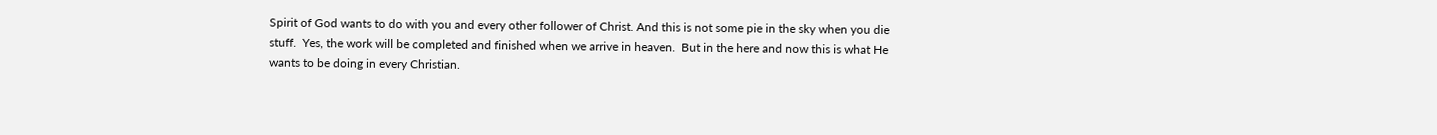Spirit of God wants to do with you and every other follower of Christ. And this is not some pie in the sky when you die stuff.  Yes, the work will be completed and finished when we arrive in heaven.  But in the here and now this is what He wants to be doing in every Christian.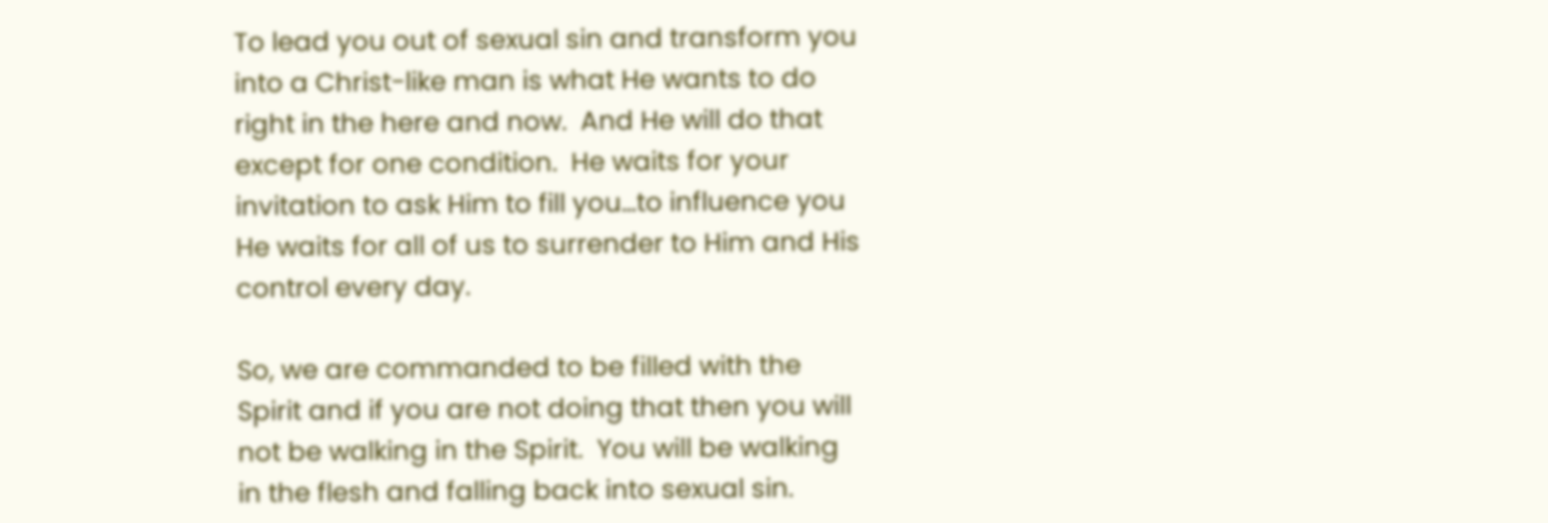To lead you out of sexual sin and transform you into a Christ-like man is what He wants to do right in the here and now.  And He will do that except for one condition.  He waits for your invitation to ask Him to fill you…to influence you  He waits for all of us to surrender to Him and His control every day.

So, we are commanded to be filled with the Spirit and if you are not doing that then you will not be walking in the Spirit.  You will be walking in the flesh and falling back into sexual sin.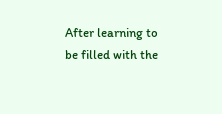After learning to be filled with the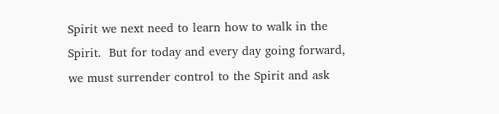Spirit we next need to learn how to walk in the Spirit.  But for today and every day going forward, we must surrender control to the Spirit and ask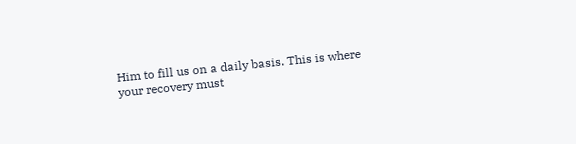Him to fill us on a daily basis. This is where your recovery must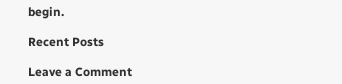begin.

Recent Posts

Leave a Comment